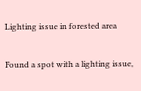Lighting issue in forested area

Found a spot with a lighting issue,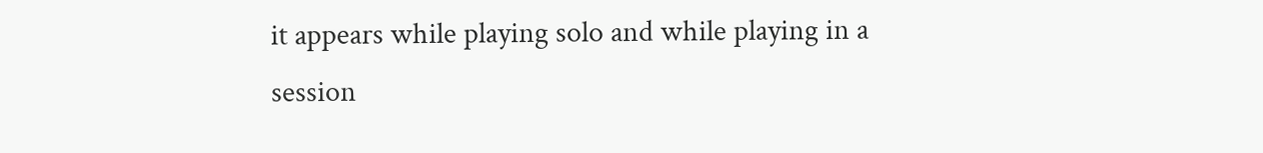it appears while playing solo and while playing in a session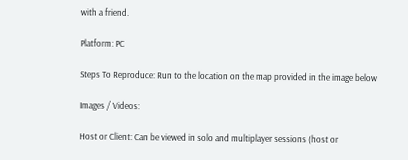with a friend.

Platform: PC

Steps To Reproduce: Run to the location on the map provided in the image below

Images / Videos:

Host or Client: Can be viewed in solo and multiplayer sessions (host or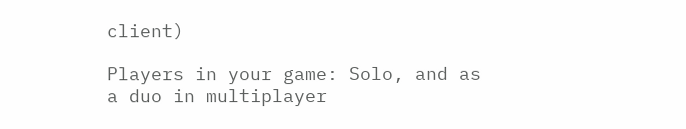client)

Players in your game: Solo, and as a duo in multiplayer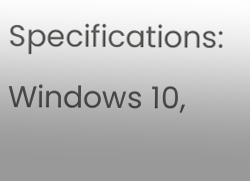Specifications: Windows 10,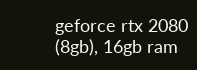geforce rtx 2080 (8gb), 16gb ram